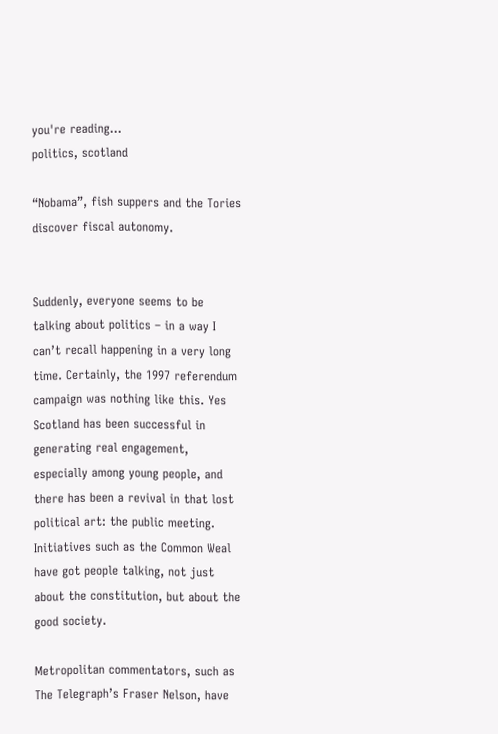you're reading...
politics, scotland

“Nobama”, fish suppers and the Tories discover fiscal autonomy.


Suddenly, everyone seems to be talking about politics – in a way I can’t recall happening in a very long time. Certainly, the 1997 referendum campaign was nothing like this. Yes Scotland has been successful in generating real engagement, especially among young people, and there has been a revival in that lost political art: the public meeting. Initiatives such as the Common Weal have got people talking, not just about the constitution, but about the good society.

Metropolitan commentators, such as The Telegraph’s Fraser Nelson, have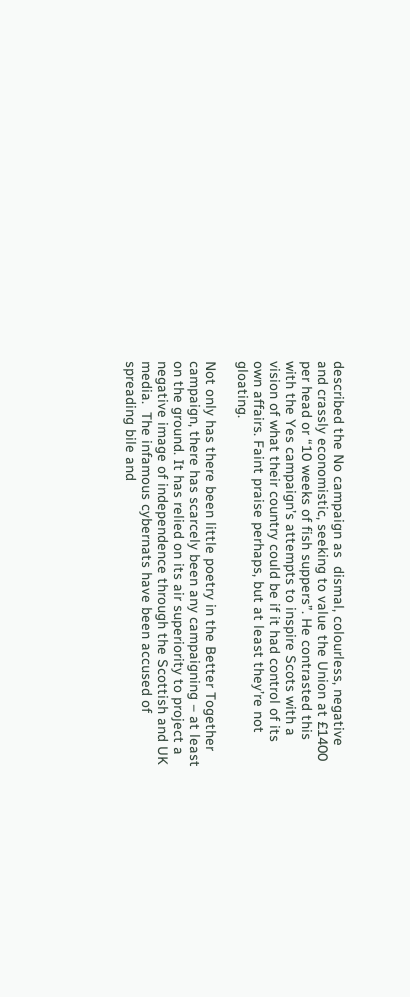described the No campaign as  dismal, colourless, negative and crassly economistic, seeking to value the Union at £1400 per head or “10 weeks of fish suppers”. He contrasted this with the Yes campaign’s attempts to inspire Scots with a vision of what their country could be if it had control of its own affairs. Faint praise perhaps, but at least they’re not gloating.

Not only has there been little poetry in the Better Together campaign, there has scarcely been any campaigning – at least on the ground. It has relied on its air superiority to project a negative image of independence through the Scottish and UK media.  The infamous cybernats have been accused of spreading bile and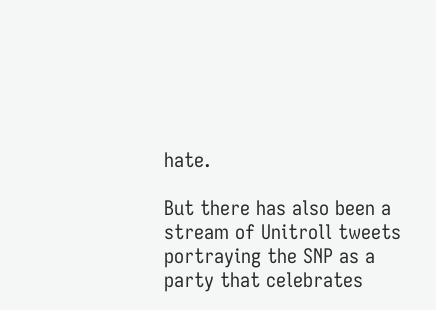hate.

But there has also been a stream of Unitroll tweets  portraying the SNP as a party that celebrates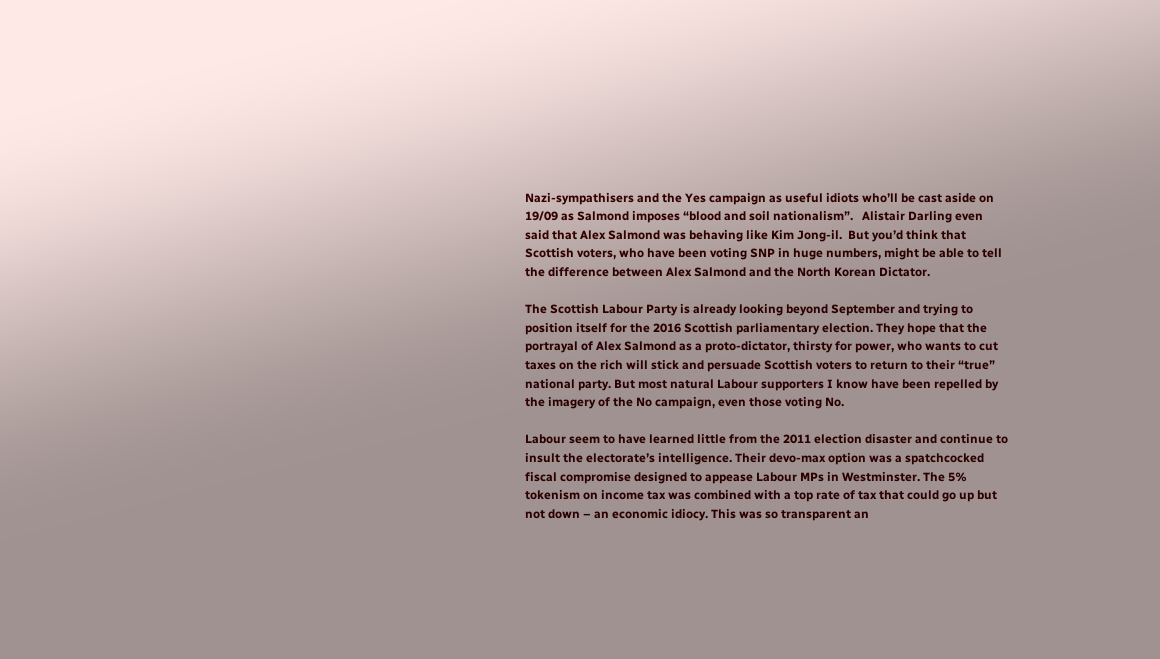Nazi-sympathisers and the Yes campaign as useful idiots who’ll be cast aside on 19/09 as Salmond imposes “blood and soil nationalism”.   Alistair Darling even said that Alex Salmond was behaving like Kim Jong-il.  But you’d think that Scottish voters, who have been voting SNP in huge numbers, might be able to tell the difference between Alex Salmond and the North Korean Dictator.

The Scottish Labour Party is already looking beyond September and trying to position itself for the 2016 Scottish parliamentary election. They hope that the portrayal of Alex Salmond as a proto-dictator, thirsty for power, who wants to cut taxes on the rich will stick and persuade Scottish voters to return to their “true” national party. But most natural Labour supporters I know have been repelled by the imagery of the No campaign, even those voting No.

Labour seem to have learned little from the 2011 election disaster and continue to insult the electorate’s intelligence. Their devo-max option was a spatchcocked fiscal compromise designed to appease Labour MPs in Westminster. The 5% tokenism on income tax was combined with a top rate of tax that could go up but not down – an economic idiocy. This was so transparent an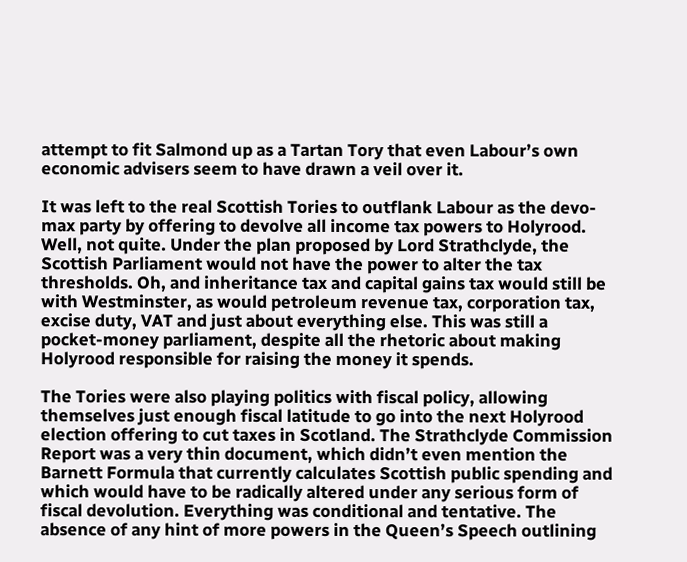attempt to fit Salmond up as a Tartan Tory that even Labour’s own economic advisers seem to have drawn a veil over it.

It was left to the real Scottish Tories to outflank Labour as the devo-max party by offering to devolve all income tax powers to Holyrood. Well, not quite. Under the plan proposed by Lord Strathclyde, the Scottish Parliament would not have the power to alter the tax thresholds. Oh, and inheritance tax and capital gains tax would still be with Westminster, as would petroleum revenue tax, corporation tax, excise duty, VAT and just about everything else. This was still a pocket-money parliament, despite all the rhetoric about making Holyrood responsible for raising the money it spends.

The Tories were also playing politics with fiscal policy, allowing themselves just enough fiscal latitude to go into the next Holyrood election offering to cut taxes in Scotland. The Strathclyde Commission Report was a very thin document, which didn’t even mention the Barnett Formula that currently calculates Scottish public spending and which would have to be radically altered under any serious form of fiscal devolution. Everything was conditional and tentative. The absence of any hint of more powers in the Queen’s Speech outlining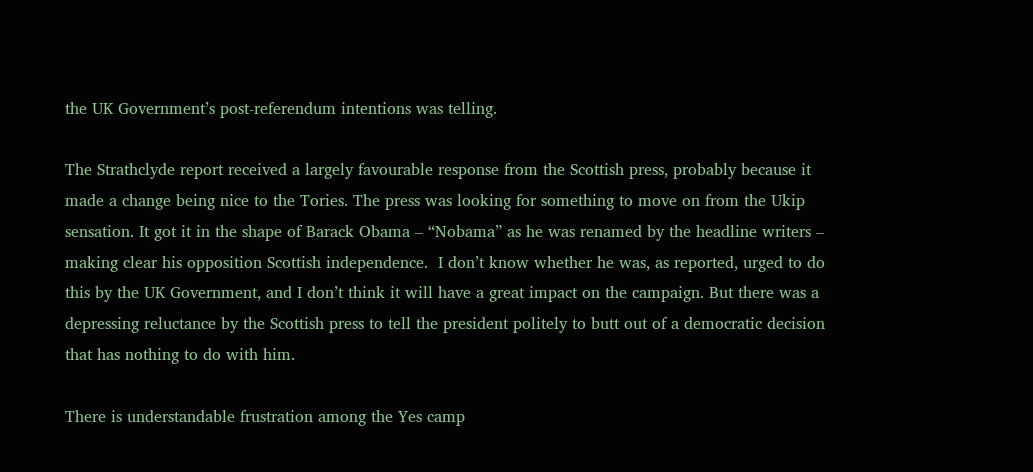the UK Government’s post-referendum intentions was telling.

The Strathclyde report received a largely favourable response from the Scottish press, probably because it made a change being nice to the Tories. The press was looking for something to move on from the Ukip sensation. It got it in the shape of Barack Obama – “Nobama” as he was renamed by the headline writers – making clear his opposition Scottish independence.  I don’t know whether he was, as reported, urged to do this by the UK Government, and I don’t think it will have a great impact on the campaign. But there was a depressing reluctance by the Scottish press to tell the president politely to butt out of a democratic decision that has nothing to do with him.

There is understandable frustration among the Yes camp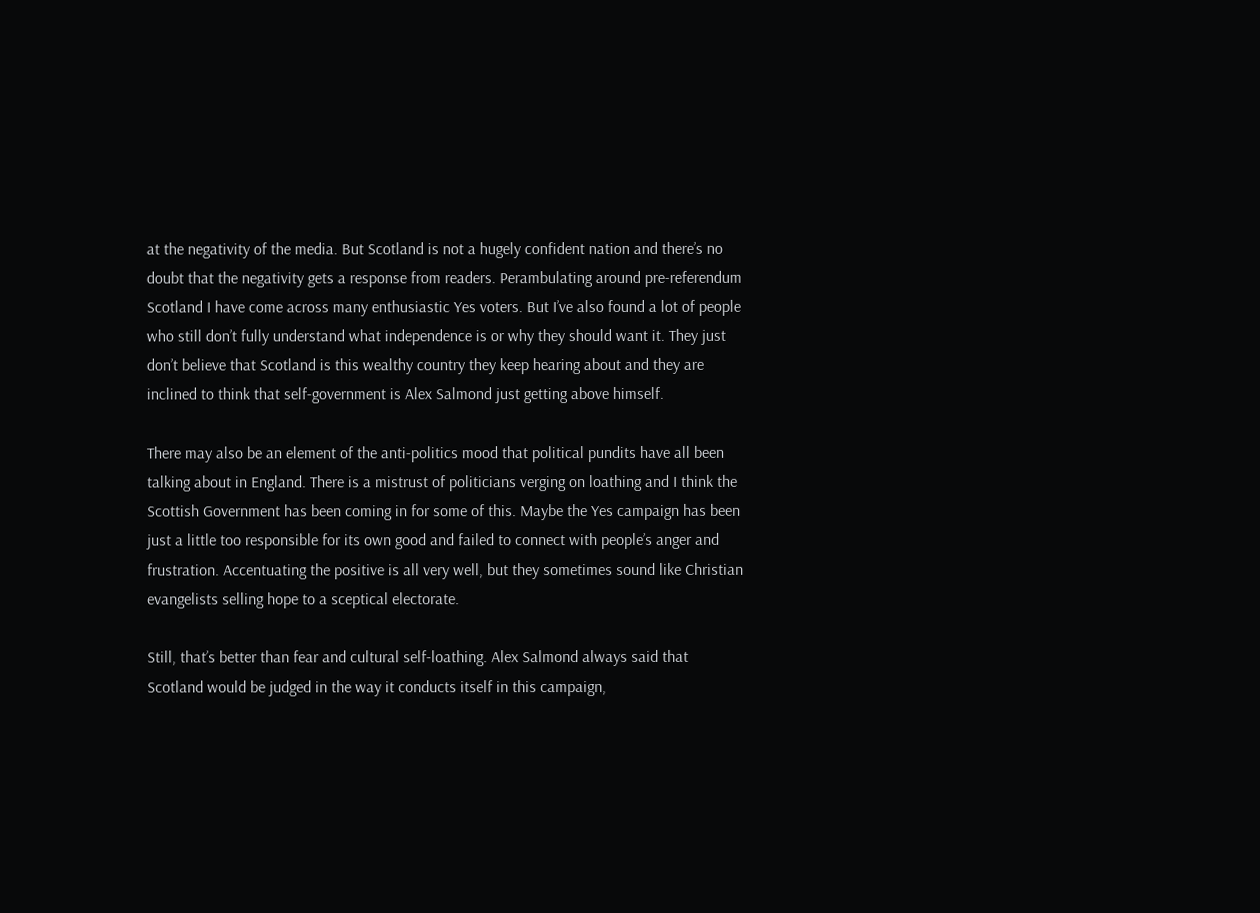at the negativity of the media. But Scotland is not a hugely confident nation and there’s no doubt that the negativity gets a response from readers. Perambulating around pre-referendum Scotland I have come across many enthusiastic Yes voters. But I’ve also found a lot of people who still don’t fully understand what independence is or why they should want it. They just don’t believe that Scotland is this wealthy country they keep hearing about and they are inclined to think that self-government is Alex Salmond just getting above himself.

There may also be an element of the anti-politics mood that political pundits have all been talking about in England. There is a mistrust of politicians verging on loathing and I think the Scottish Government has been coming in for some of this. Maybe the Yes campaign has been just a little too responsible for its own good and failed to connect with people’s anger and frustration. Accentuating the positive is all very well, but they sometimes sound like Christian evangelists selling hope to a sceptical electorate.

Still, that’s better than fear and cultural self-loathing. Alex Salmond always said that Scotland would be judged in the way it conducts itself in this campaign,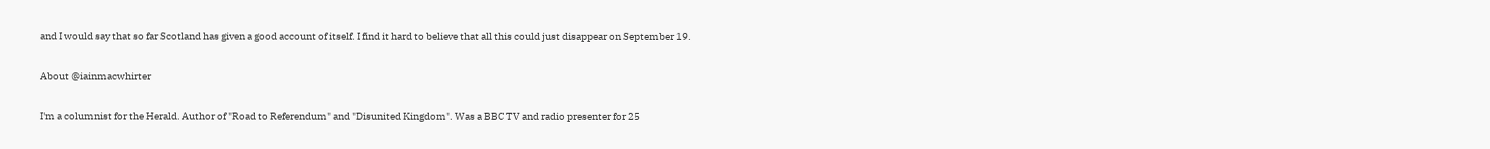and I would say that so far Scotland has given a good account of itself. I find it hard to believe that all this could just disappear on September 19.

About @iainmacwhirter

I'm a columnist for the Herald. Author of "Road to Referendum" and "Disunited Kingdom". Was a BBC TV and radio presenter for 25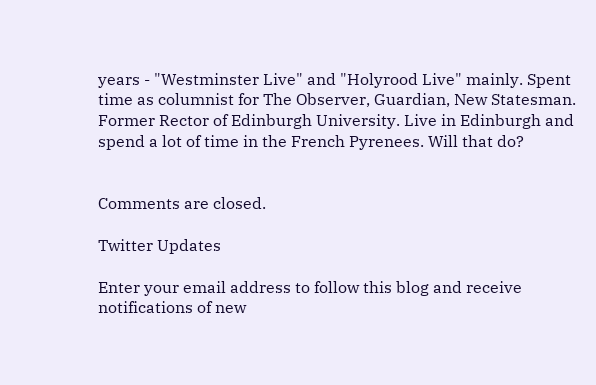years - "Westminster Live" and "Holyrood Live" mainly. Spent time as columnist for The Observer, Guardian, New Statesman. Former Rector of Edinburgh University. Live in Edinburgh and spend a lot of time in the French Pyrenees. Will that do?


Comments are closed.

Twitter Updates

Enter your email address to follow this blog and receive notifications of new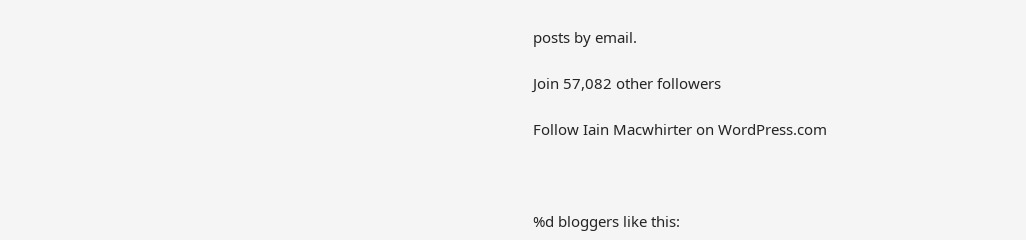posts by email.

Join 57,082 other followers

Follow Iain Macwhirter on WordPress.com



%d bloggers like this: